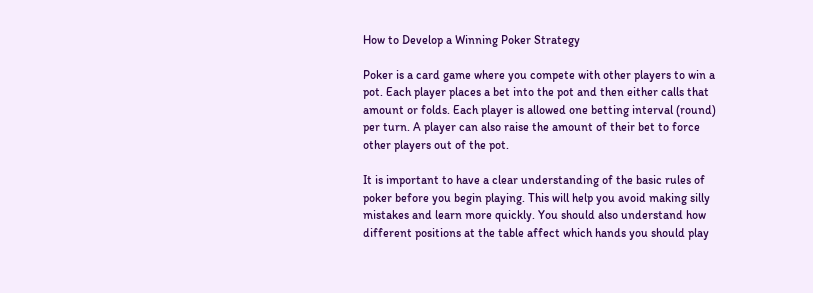How to Develop a Winning Poker Strategy

Poker is a card game where you compete with other players to win a pot. Each player places a bet into the pot and then either calls that amount or folds. Each player is allowed one betting interval (round) per turn. A player can also raise the amount of their bet to force other players out of the pot.

It is important to have a clear understanding of the basic rules of poker before you begin playing. This will help you avoid making silly mistakes and learn more quickly. You should also understand how different positions at the table affect which hands you should play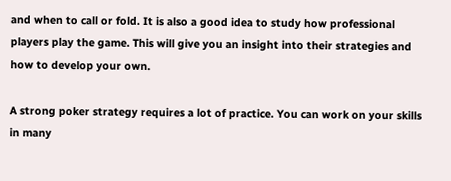and when to call or fold. It is also a good idea to study how professional players play the game. This will give you an insight into their strategies and how to develop your own.

A strong poker strategy requires a lot of practice. You can work on your skills in many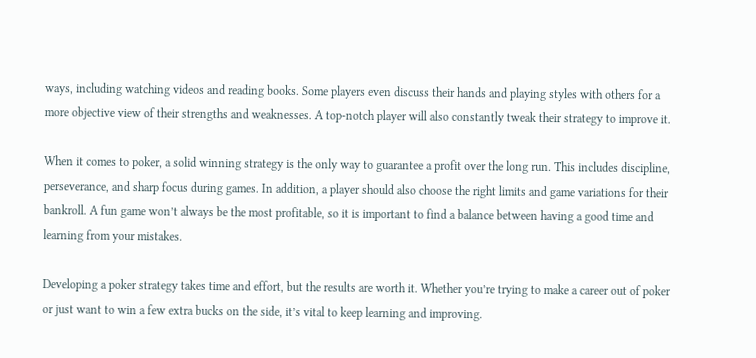ways, including watching videos and reading books. Some players even discuss their hands and playing styles with others for a more objective view of their strengths and weaknesses. A top-notch player will also constantly tweak their strategy to improve it.

When it comes to poker, a solid winning strategy is the only way to guarantee a profit over the long run. This includes discipline, perseverance, and sharp focus during games. In addition, a player should also choose the right limits and game variations for their bankroll. A fun game won’t always be the most profitable, so it is important to find a balance between having a good time and learning from your mistakes.

Developing a poker strategy takes time and effort, but the results are worth it. Whether you’re trying to make a career out of poker or just want to win a few extra bucks on the side, it’s vital to keep learning and improving.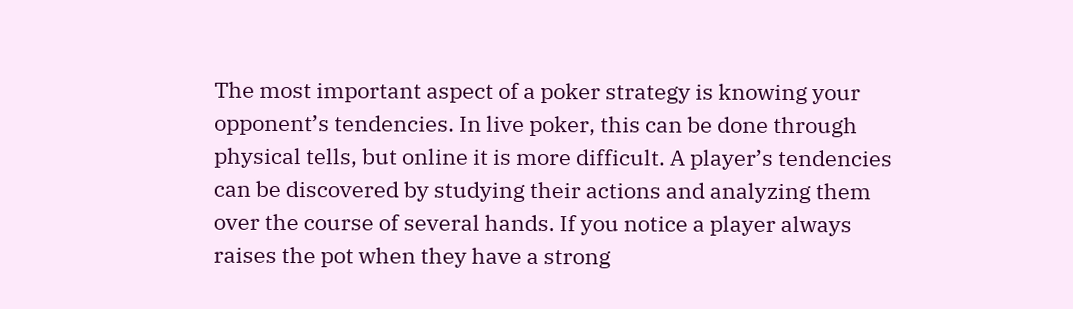The most important aspect of a poker strategy is knowing your opponent’s tendencies. In live poker, this can be done through physical tells, but online it is more difficult. A player’s tendencies can be discovered by studying their actions and analyzing them over the course of several hands. If you notice a player always raises the pot when they have a strong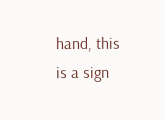hand, this is a sign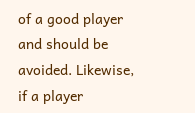of a good player and should be avoided. Likewise, if a player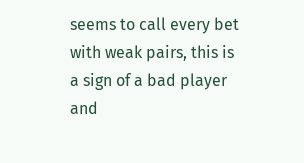seems to call every bet with weak pairs, this is a sign of a bad player and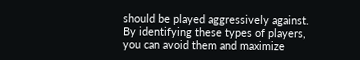should be played aggressively against. By identifying these types of players, you can avoid them and maximize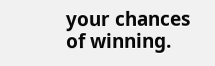your chances of winning.